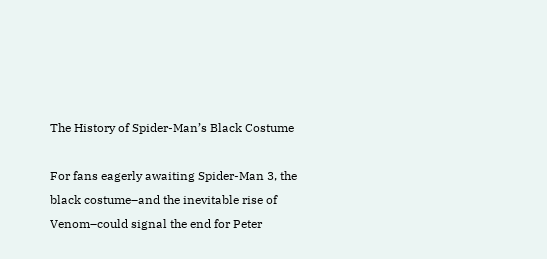The History of Spider-Man’s Black Costume

For fans eagerly awaiting Spider-Man 3, the black costume–and the inevitable rise of Venom–could signal the end for Peter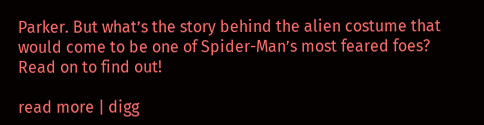Parker. But what’s the story behind the alien costume that would come to be one of Spider-Man’s most feared foes? Read on to find out!

read more | digg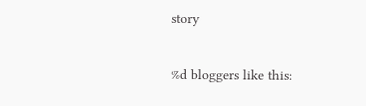story

%d bloggers like this: